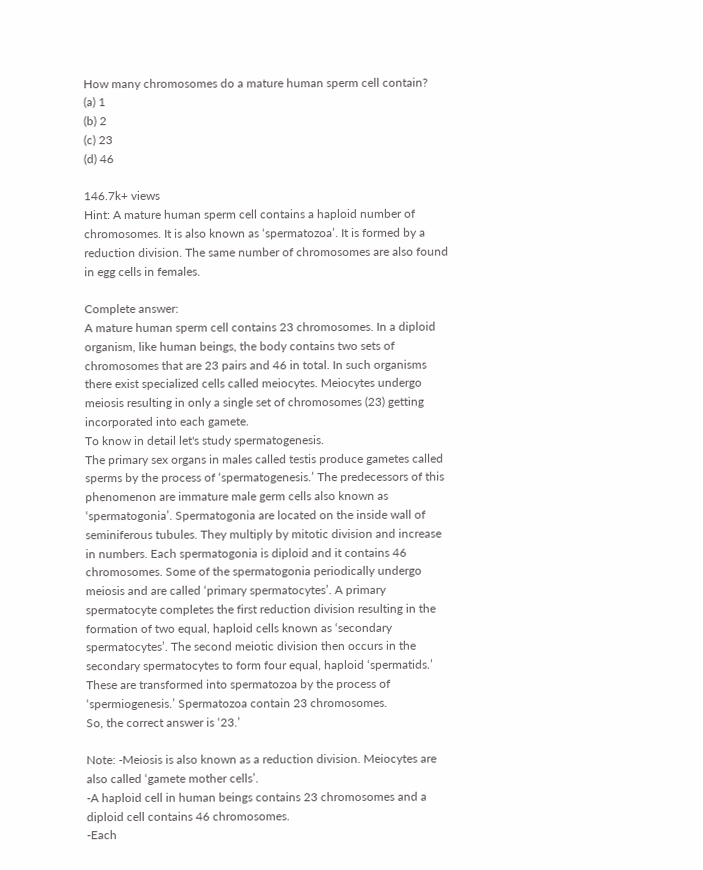How many chromosomes do a mature human sperm cell contain?
(a) 1
(b) 2
(c) 23
(d) 46

146.7k+ views
Hint: A mature human sperm cell contains a haploid number of chromosomes. It is also known as ‘spermatozoa’. It is formed by a reduction division. The same number of chromosomes are also found in egg cells in females.

Complete answer:
A mature human sperm cell contains 23 chromosomes. In a diploid organism, like human beings, the body contains two sets of chromosomes that are 23 pairs and 46 in total. In such organisms there exist specialized cells called meiocytes. Meiocytes undergo meiosis resulting in only a single set of chromosomes (23) getting incorporated into each gamete.
To know in detail let's study spermatogenesis.
The primary sex organs in males called testis produce gametes called sperms by the process of ‘spermatogenesis.’ The predecessors of this phenomenon are immature male germ cells also known as ‘spermatogonia’. Spermatogonia are located on the inside wall of seminiferous tubules. They multiply by mitotic division and increase in numbers. Each spermatogonia is diploid and it contains 46 chromosomes. Some of the spermatogonia periodically undergo meiosis and are called ‘primary spermatocytes’. A primary spermatocyte completes the first reduction division resulting in the formation of two equal, haploid cells known as ‘secondary spermatocytes’. The second meiotic division then occurs in the secondary spermatocytes to form four equal, haploid ‘spermatids.’ These are transformed into spermatozoa by the process of ‘spermiogenesis.’ Spermatozoa contain 23 chromosomes.
So, the correct answer is ‘23.’

Note: -Meiosis is also known as a reduction division. Meiocytes are also called ‘gamete mother cells’.
-A haploid cell in human beings contains 23 chromosomes and a diploid cell contains 46 chromosomes.
-Each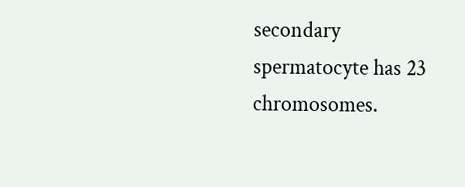secondary spermatocyte has 23 chromosomes.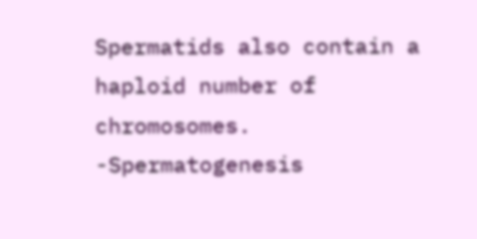Spermatids also contain a haploid number of chromosomes.
-Spermatogenesis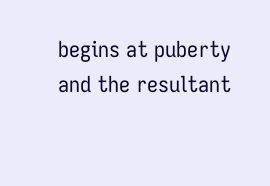begins at puberty and the resultant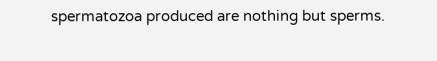spermatozoa produced are nothing but sperms.